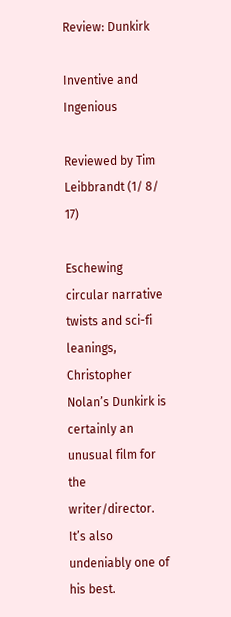Review: Dunkirk

Inventive and Ingenious

Reviewed by Tim Leibbrandt (1/ 8/ 17)

Eschewing circular narrative twists and sci-fi leanings, Christopher Nolan’s Dunkirk is certainly an unusual film for the writer/director. It’s also undeniably one of his best.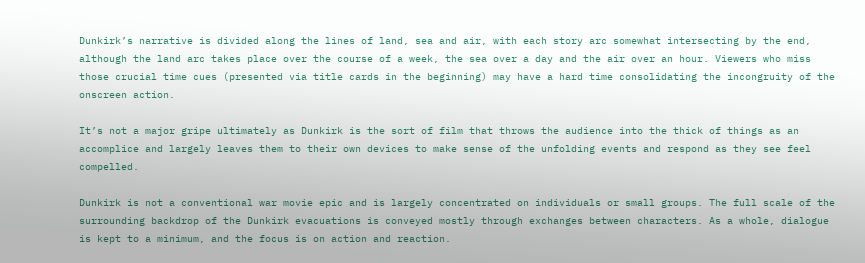Dunkirk’s narrative is divided along the lines of land, sea and air, with each story arc somewhat intersecting by the end, although the land arc takes place over the course of a week, the sea over a day and the air over an hour. Viewers who miss those crucial time cues (presented via title cards in the beginning) may have a hard time consolidating the incongruity of the onscreen action.

It’s not a major gripe ultimately as Dunkirk is the sort of film that throws the audience into the thick of things as an accomplice and largely leaves them to their own devices to make sense of the unfolding events and respond as they see feel compelled.

Dunkirk is not a conventional war movie epic and is largely concentrated on individuals or small groups. The full scale of the surrounding backdrop of the Dunkirk evacuations is conveyed mostly through exchanges between characters. As a whole, dialogue is kept to a minimum, and the focus is on action and reaction.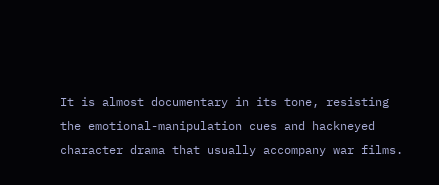It is almost documentary in its tone, resisting the emotional-manipulation cues and hackneyed character drama that usually accompany war films.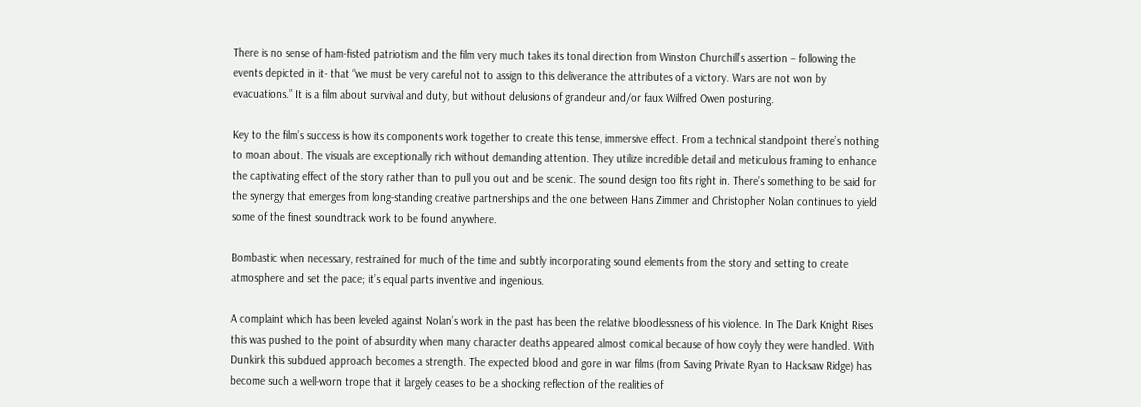There is no sense of ham-fisted patriotism and the film very much takes its tonal direction from Winston Churchill’s assertion – following the events depicted in it- that “we must be very careful not to assign to this deliverance the attributes of a victory. Wars are not won by evacuations.” It is a film about survival and duty, but without delusions of grandeur and/or faux Wilfred Owen posturing.

Key to the film’s success is how its components work together to create this tense, immersive effect. From a technical standpoint there’s nothing to moan about. The visuals are exceptionally rich without demanding attention. They utilize incredible detail and meticulous framing to enhance the captivating effect of the story rather than to pull you out and be scenic. The sound design too fits right in. There’s something to be said for the synergy that emerges from long-standing creative partnerships and the one between Hans Zimmer and Christopher Nolan continues to yield some of the finest soundtrack work to be found anywhere.

Bombastic when necessary, restrained for much of the time and subtly incorporating sound elements from the story and setting to create atmosphere and set the pace; it’s equal parts inventive and ingenious.

A complaint which has been leveled against Nolan’s work in the past has been the relative bloodlessness of his violence. In The Dark Knight Rises this was pushed to the point of absurdity when many character deaths appeared almost comical because of how coyly they were handled. With Dunkirk this subdued approach becomes a strength. The expected blood and gore in war films (from Saving Private Ryan to Hacksaw Ridge) has become such a well-worn trope that it largely ceases to be a shocking reflection of the realities of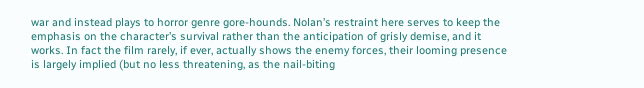war and instead plays to horror genre gore-hounds. Nolan’s restraint here serves to keep the emphasis on the character’s survival rather than the anticipation of grisly demise, and it works. In fact the film rarely, if ever, actually shows the enemy forces, their looming presence is largely implied (but no less threatening, as the nail-biting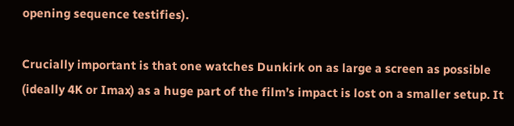opening sequence testifies).

Crucially important is that one watches Dunkirk on as large a screen as possible (ideally 4K or Imax) as a huge part of the film’s impact is lost on a smaller setup. It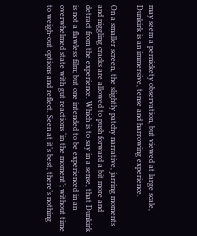may seem a pernickety observation, but viewed at large scale, Dunkirk is an immersive, tense and harrowing experience.

On a smaller screen, the slightly patchy narrative, jarring moments and niggling cracks are allowed to push forward a bit more and detract from the experience. Which is to say in a sense, that Dunkirk is not a flawless film; but one intended to be experienced in an overwhelmed state with gut reactions ‘in the moment’; without time to weigh-out options and reflect. Seen at it’s best, there’s nothing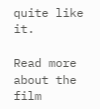quite like it.

Read more about the film